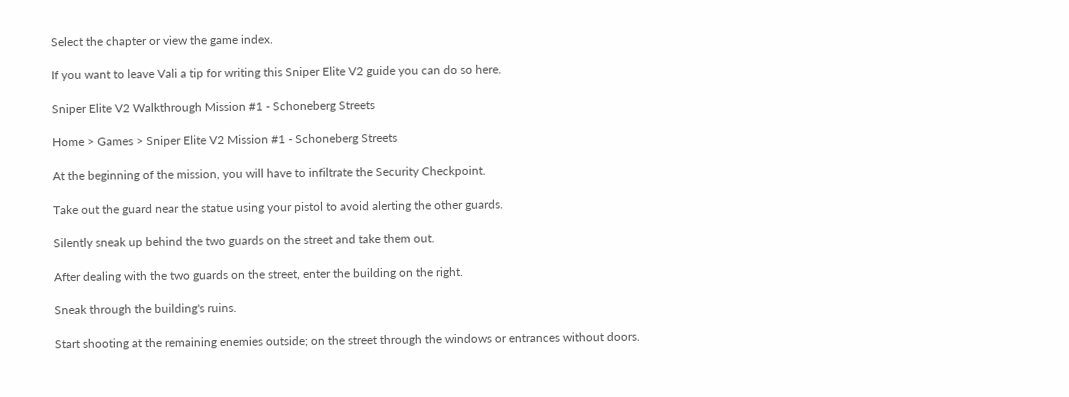Select the chapter or view the game index.

If you want to leave Vali a tip for writing this Sniper Elite V2 guide you can do so here.

Sniper Elite V2 Walkthrough Mission #1 - Schoneberg Streets

Home > Games > Sniper Elite V2 Mission #1 - Schoneberg Streets

At the beginning of the mission, you will have to infiltrate the Security Checkpoint.

Take out the guard near the statue using your pistol to avoid alerting the other guards.

Silently sneak up behind the two guards on the street and take them out.

After dealing with the two guards on the street, enter the building on the right.

Sneak through the building's ruins.

Start shooting at the remaining enemies outside; on the street through the windows or entrances without doors.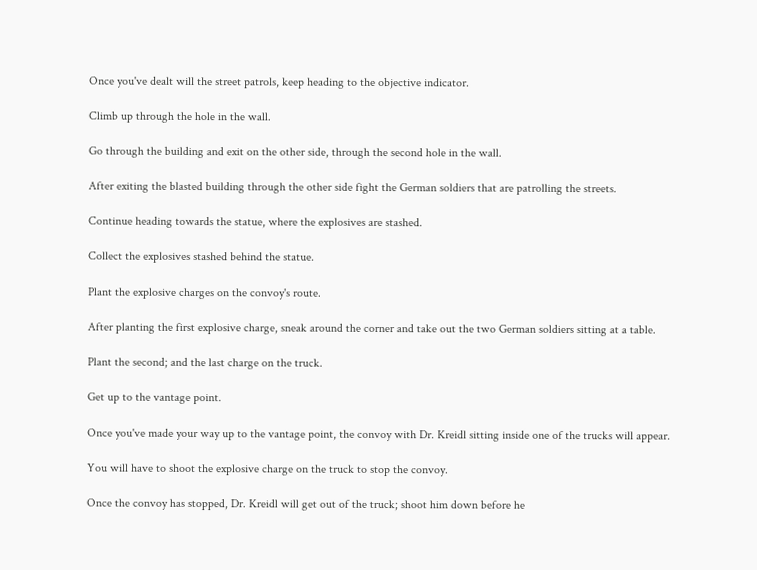Once you've dealt will the street patrols, keep heading to the objective indicator.

Climb up through the hole in the wall.

Go through the building and exit on the other side, through the second hole in the wall.

After exiting the blasted building through the other side fight the German soldiers that are patrolling the streets.

Continue heading towards the statue, where the explosives are stashed.

Collect the explosives stashed behind the statue.

Plant the explosive charges on the convoy's route.

After planting the first explosive charge, sneak around the corner and take out the two German soldiers sitting at a table.

Plant the second; and the last charge on the truck.

Get up to the vantage point.

Once you've made your way up to the vantage point, the convoy with Dr. Kreidl sitting inside one of the trucks will appear.

You will have to shoot the explosive charge on the truck to stop the convoy.

Once the convoy has stopped, Dr. Kreidl will get out of the truck; shoot him down before he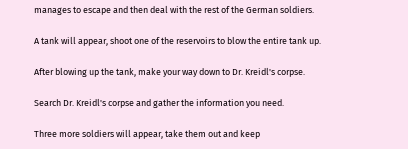manages to escape and then deal with the rest of the German soldiers.

A tank will appear, shoot one of the reservoirs to blow the entire tank up.

After blowing up the tank, make your way down to Dr. Kreidl's corpse.

Search Dr. Kreidl's corpse and gather the information you need.

Three more soldiers will appear, take them out and keep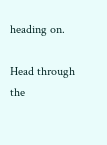heading on.

Head through the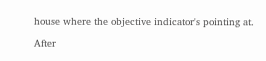house where the objective indicator's pointing at.

After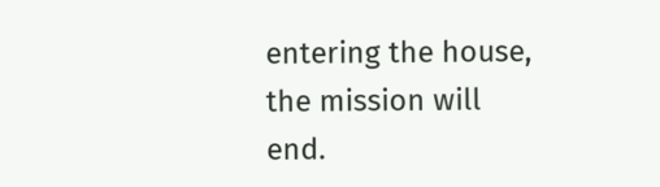entering the house, the mission will end.